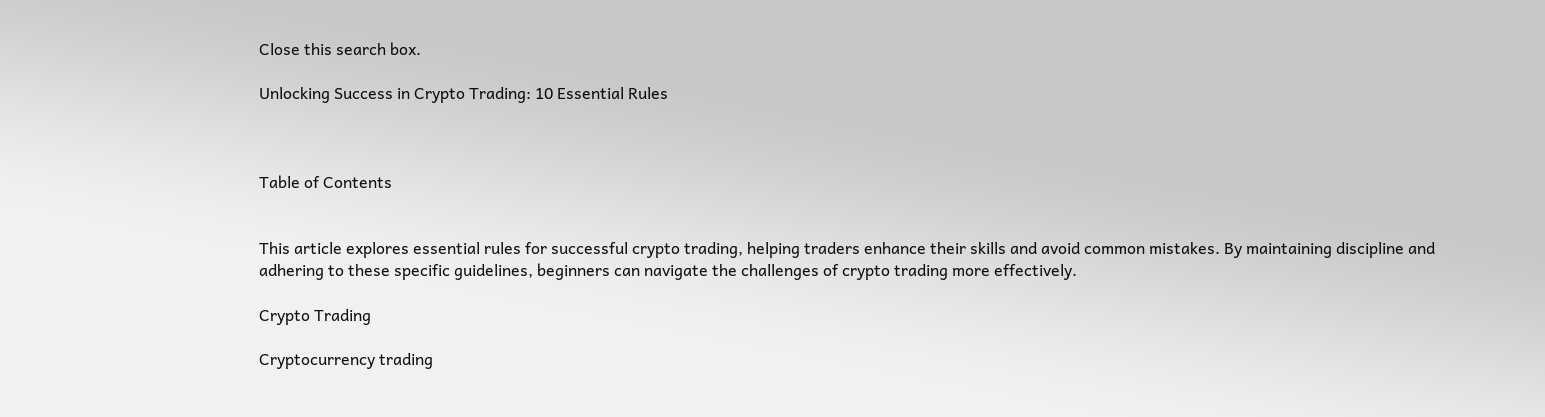Close this search box.

Unlocking Success in Crypto Trading: 10 Essential Rules



Table of Contents


This article explores essential rules for successful crypto trading, helping traders enhance their skills and avoid common mistakes. By maintaining discipline and adhering to these specific guidelines, beginners can navigate the challenges of crypto trading more effectively.

Crypto Trading

Cryptocurrency trading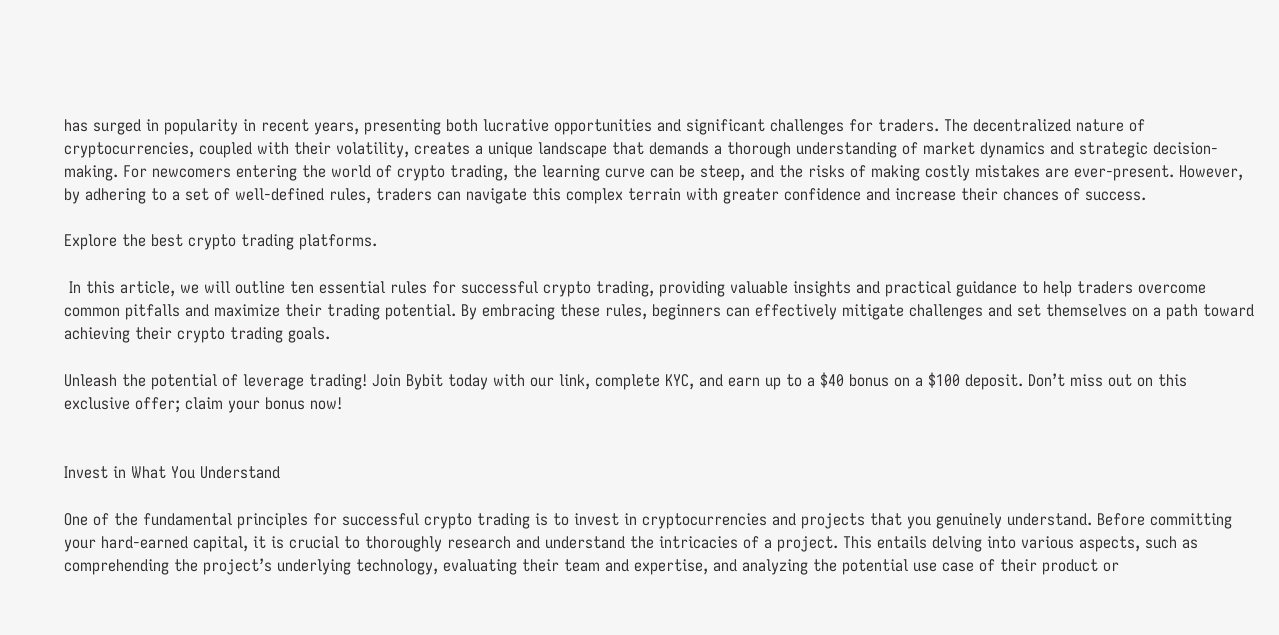has surged in popularity in recent years, presenting both lucrative opportunities and significant challenges for traders. The decentralized nature of cryptocurrencies, coupled with their volatility, creates a unique landscape that demands a thorough understanding of market dynamics and strategic decision-making. For newcomers entering the world of crypto trading, the learning curve can be steep, and the risks of making costly mistakes are ever-present. However, by adhering to a set of well-defined rules, traders can navigate this complex terrain with greater confidence and increase their chances of success.

Explore the best crypto trading platforms.

 In this article, we will outline ten essential rules for successful crypto trading, providing valuable insights and practical guidance to help traders overcome common pitfalls and maximize their trading potential. By embracing these rules, beginners can effectively mitigate challenges and set themselves on a path toward achieving their crypto trading goals.

Unleash the potential of leverage trading! Join Bybit today with our link, complete KYC, and earn up to a $40 bonus on a $100 deposit. Don’t miss out on this exclusive offer; claim your bonus now!


Invest in What You Understand

One of the fundamental principles for successful crypto trading is to invest in cryptocurrencies and projects that you genuinely understand. Before committing your hard-earned capital, it is crucial to thoroughly research and understand the intricacies of a project. This entails delving into various aspects, such as comprehending the project’s underlying technology, evaluating their team and expertise, and analyzing the potential use case of their product or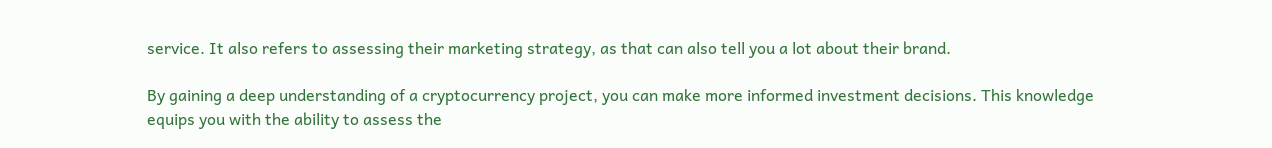service. It also refers to assessing their marketing strategy, as that can also tell you a lot about their brand.

By gaining a deep understanding of a cryptocurrency project, you can make more informed investment decisions. This knowledge equips you with the ability to assess the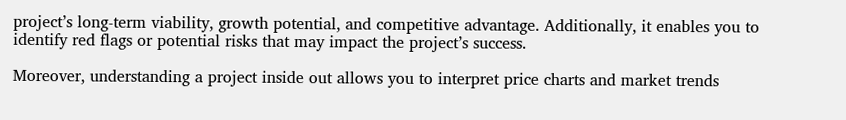project’s long-term viability, growth potential, and competitive advantage. Additionally, it enables you to identify red flags or potential risks that may impact the project’s success.

Moreover, understanding a project inside out allows you to interpret price charts and market trends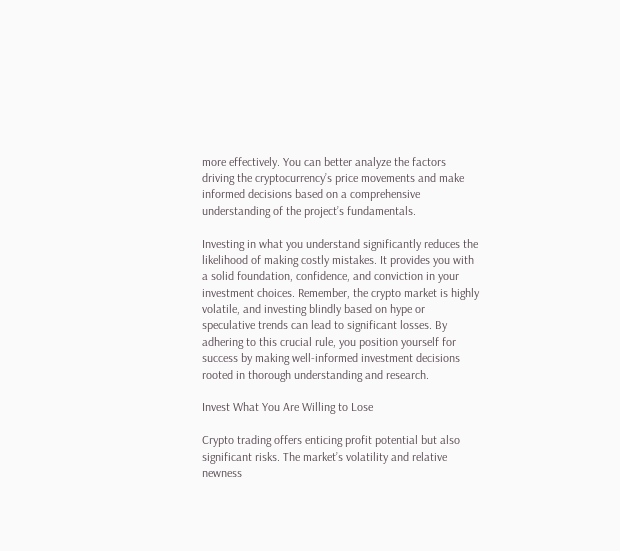more effectively. You can better analyze the factors driving the cryptocurrency’s price movements and make informed decisions based on a comprehensive understanding of the project’s fundamentals.

Investing in what you understand significantly reduces the likelihood of making costly mistakes. It provides you with a solid foundation, confidence, and conviction in your investment choices. Remember, the crypto market is highly volatile, and investing blindly based on hype or speculative trends can lead to significant losses. By adhering to this crucial rule, you position yourself for success by making well-informed investment decisions rooted in thorough understanding and research.

Invest What You Are Willing to Lose

Crypto trading offers enticing profit potential but also significant risks. The market’s volatility and relative newness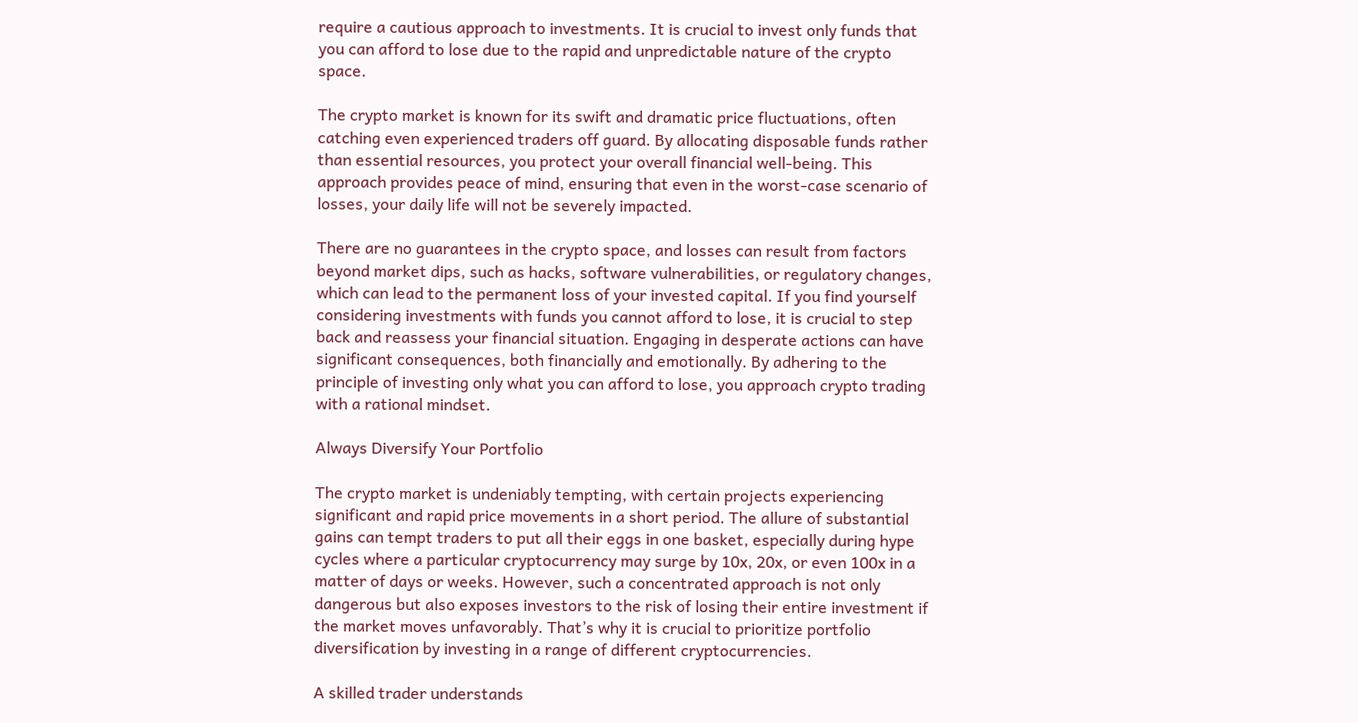require a cautious approach to investments. It is crucial to invest only funds that you can afford to lose due to the rapid and unpredictable nature of the crypto space.

The crypto market is known for its swift and dramatic price fluctuations, often catching even experienced traders off guard. By allocating disposable funds rather than essential resources, you protect your overall financial well-being. This approach provides peace of mind, ensuring that even in the worst-case scenario of losses, your daily life will not be severely impacted.

There are no guarantees in the crypto space, and losses can result from factors beyond market dips, such as hacks, software vulnerabilities, or regulatory changes, which can lead to the permanent loss of your invested capital. If you find yourself considering investments with funds you cannot afford to lose, it is crucial to step back and reassess your financial situation. Engaging in desperate actions can have significant consequences, both financially and emotionally. By adhering to the principle of investing only what you can afford to lose, you approach crypto trading with a rational mindset.

Always Diversify Your Portfolio

The crypto market is undeniably tempting, with certain projects experiencing significant and rapid price movements in a short period. The allure of substantial gains can tempt traders to put all their eggs in one basket, especially during hype cycles where a particular cryptocurrency may surge by 10x, 20x, or even 100x in a matter of days or weeks. However, such a concentrated approach is not only dangerous but also exposes investors to the risk of losing their entire investment if the market moves unfavorably. That’s why it is crucial to prioritize portfolio diversification by investing in a range of different cryptocurrencies.

A skilled trader understands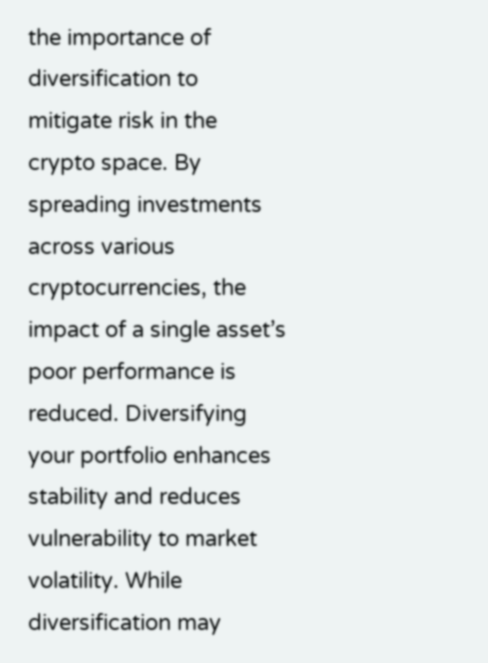the importance of diversification to mitigate risk in the crypto space. By spreading investments across various cryptocurrencies, the impact of a single asset’s poor performance is reduced. Diversifying your portfolio enhances stability and reduces vulnerability to market volatility. While diversification may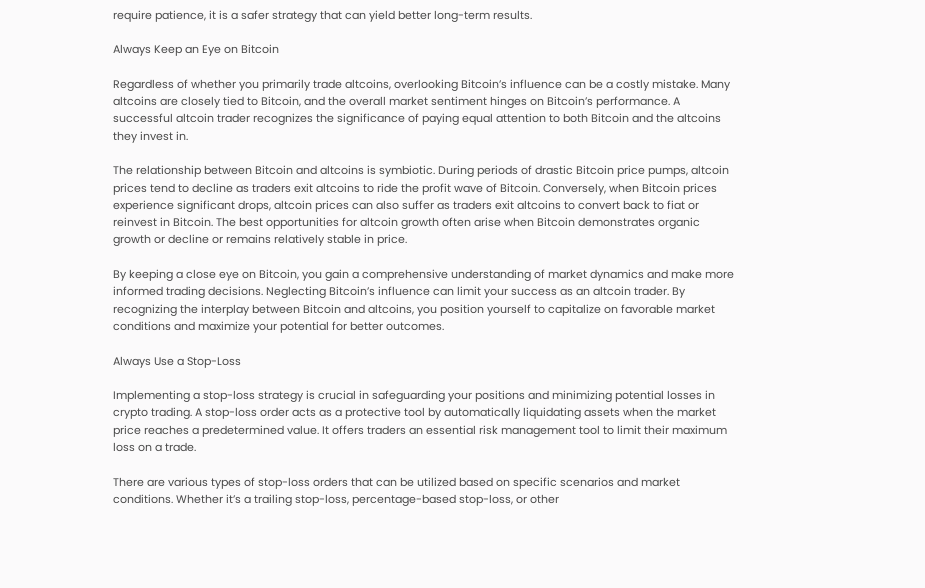require patience, it is a safer strategy that can yield better long-term results.

Always Keep an Eye on Bitcoin

Regardless of whether you primarily trade altcoins, overlooking Bitcoin’s influence can be a costly mistake. Many altcoins are closely tied to Bitcoin, and the overall market sentiment hinges on Bitcoin’s performance. A successful altcoin trader recognizes the significance of paying equal attention to both Bitcoin and the altcoins they invest in.

The relationship between Bitcoin and altcoins is symbiotic. During periods of drastic Bitcoin price pumps, altcoin prices tend to decline as traders exit altcoins to ride the profit wave of Bitcoin. Conversely, when Bitcoin prices experience significant drops, altcoin prices can also suffer as traders exit altcoins to convert back to fiat or reinvest in Bitcoin. The best opportunities for altcoin growth often arise when Bitcoin demonstrates organic growth or decline or remains relatively stable in price.

By keeping a close eye on Bitcoin, you gain a comprehensive understanding of market dynamics and make more informed trading decisions. Neglecting Bitcoin’s influence can limit your success as an altcoin trader. By recognizing the interplay between Bitcoin and altcoins, you position yourself to capitalize on favorable market conditions and maximize your potential for better outcomes.

Always Use a Stop-Loss

Implementing a stop-loss strategy is crucial in safeguarding your positions and minimizing potential losses in crypto trading. A stop-loss order acts as a protective tool by automatically liquidating assets when the market price reaches a predetermined value. It offers traders an essential risk management tool to limit their maximum loss on a trade.

There are various types of stop-loss orders that can be utilized based on specific scenarios and market conditions. Whether it’s a trailing stop-loss, percentage-based stop-loss, or other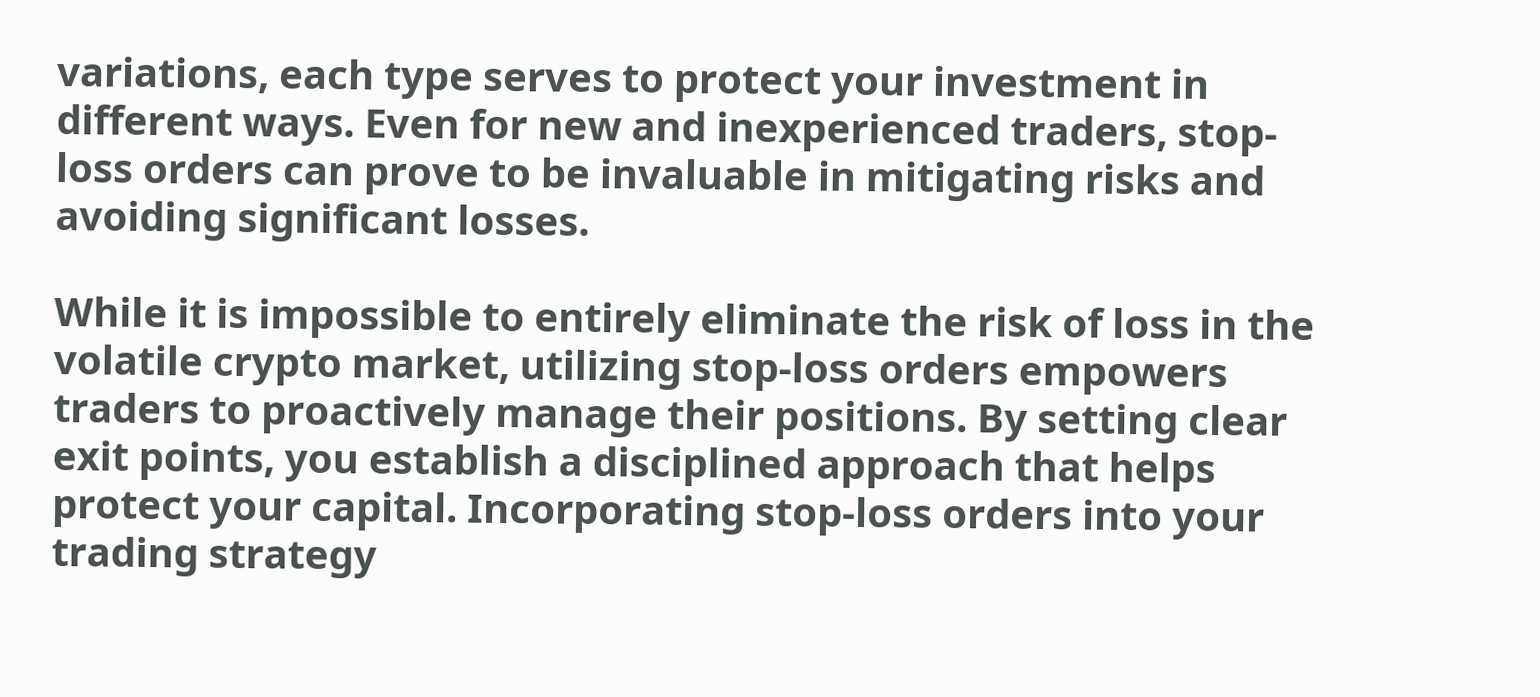variations, each type serves to protect your investment in different ways. Even for new and inexperienced traders, stop-loss orders can prove to be invaluable in mitigating risks and avoiding significant losses.

While it is impossible to entirely eliminate the risk of loss in the volatile crypto market, utilizing stop-loss orders empowers traders to proactively manage their positions. By setting clear exit points, you establish a disciplined approach that helps protect your capital. Incorporating stop-loss orders into your trading strategy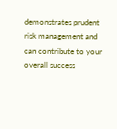demonstrates prudent risk management and can contribute to your overall success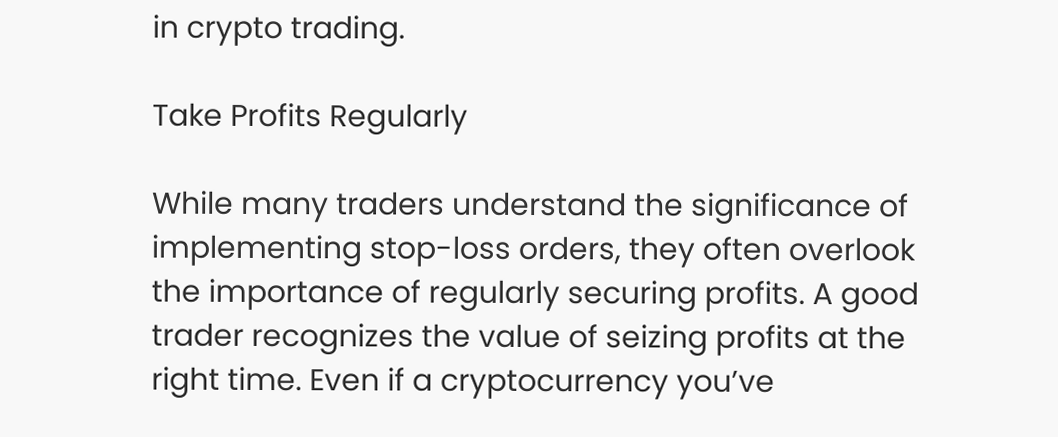in crypto trading.

Take Profits Regularly

While many traders understand the significance of implementing stop-loss orders, they often overlook the importance of regularly securing profits. A good trader recognizes the value of seizing profits at the right time. Even if a cryptocurrency you’ve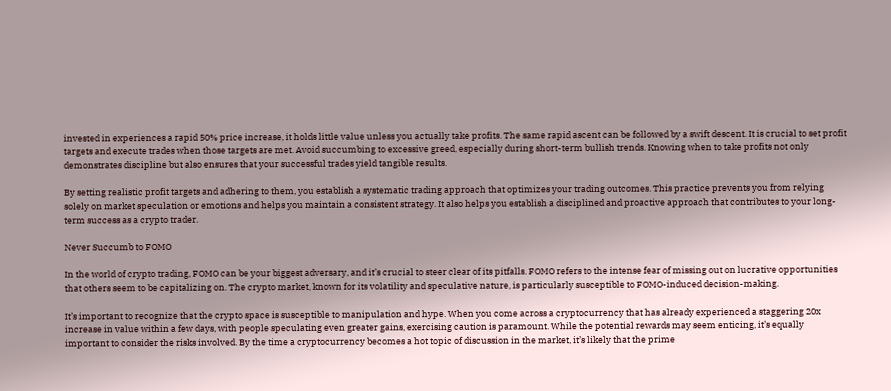invested in experiences a rapid 50% price increase, it holds little value unless you actually take profits. The same rapid ascent can be followed by a swift descent. It is crucial to set profit targets and execute trades when those targets are met. Avoid succumbing to excessive greed, especially during short-term bullish trends. Knowing when to take profits not only demonstrates discipline but also ensures that your successful trades yield tangible results.

By setting realistic profit targets and adhering to them, you establish a systematic trading approach that optimizes your trading outcomes. This practice prevents you from relying solely on market speculation or emotions and helps you maintain a consistent strategy. It also helps you establish a disciplined and proactive approach that contributes to your long-term success as a crypto trader.

Never Succumb to FOMO

In the world of crypto trading, FOMO can be your biggest adversary, and it’s crucial to steer clear of its pitfalls. FOMO refers to the intense fear of missing out on lucrative opportunities that others seem to be capitalizing on. The crypto market, known for its volatility and speculative nature, is particularly susceptible to FOMO-induced decision-making.

It’s important to recognize that the crypto space is susceptible to manipulation and hype. When you come across a cryptocurrency that has already experienced a staggering 20x increase in value within a few days, with people speculating even greater gains, exercising caution is paramount. While the potential rewards may seem enticing, it’s equally important to consider the risks involved. By the time a cryptocurrency becomes a hot topic of discussion in the market, it’s likely that the prime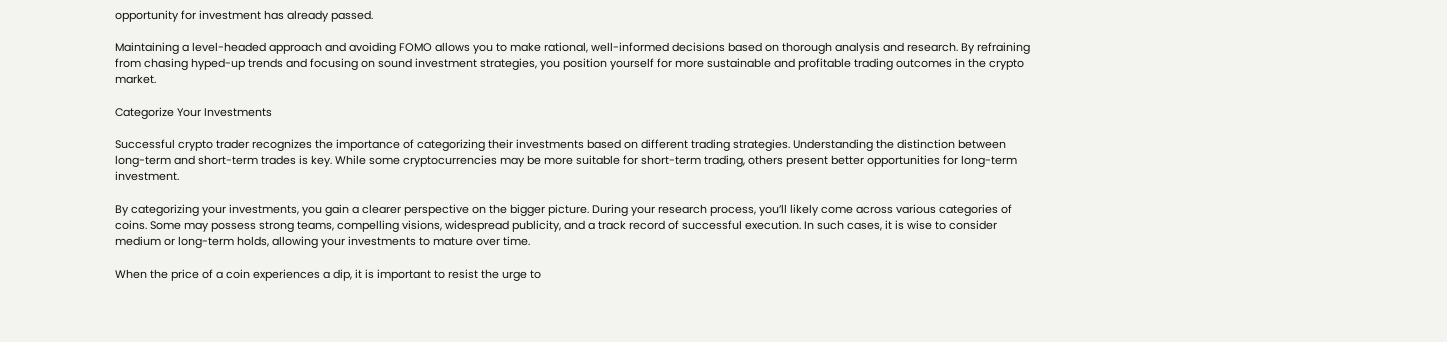opportunity for investment has already passed.

Maintaining a level-headed approach and avoiding FOMO allows you to make rational, well-informed decisions based on thorough analysis and research. By refraining from chasing hyped-up trends and focusing on sound investment strategies, you position yourself for more sustainable and profitable trading outcomes in the crypto market.

Categorize Your Investments

Successful crypto trader recognizes the importance of categorizing their investments based on different trading strategies. Understanding the distinction between long-term and short-term trades is key. While some cryptocurrencies may be more suitable for short-term trading, others present better opportunities for long-term investment.

By categorizing your investments, you gain a clearer perspective on the bigger picture. During your research process, you’ll likely come across various categories of coins. Some may possess strong teams, compelling visions, widespread publicity, and a track record of successful execution. In such cases, it is wise to consider medium or long-term holds, allowing your investments to mature over time.

When the price of a coin experiences a dip, it is important to resist the urge to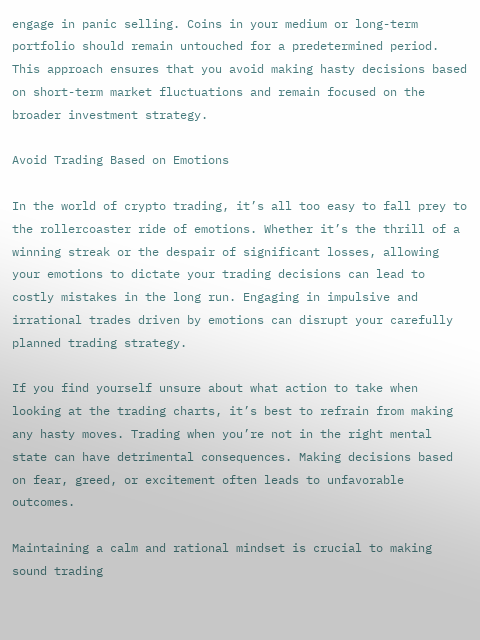engage in panic selling. Coins in your medium or long-term portfolio should remain untouched for a predetermined period. This approach ensures that you avoid making hasty decisions based on short-term market fluctuations and remain focused on the broader investment strategy.

Avoid Trading Based on Emotions

In the world of crypto trading, it’s all too easy to fall prey to the rollercoaster ride of emotions. Whether it’s the thrill of a winning streak or the despair of significant losses, allowing your emotions to dictate your trading decisions can lead to costly mistakes in the long run. Engaging in impulsive and irrational trades driven by emotions can disrupt your carefully planned trading strategy.

If you find yourself unsure about what action to take when looking at the trading charts, it’s best to refrain from making any hasty moves. Trading when you’re not in the right mental state can have detrimental consequences. Making decisions based on fear, greed, or excitement often leads to unfavorable outcomes.

Maintaining a calm and rational mindset is crucial to making sound trading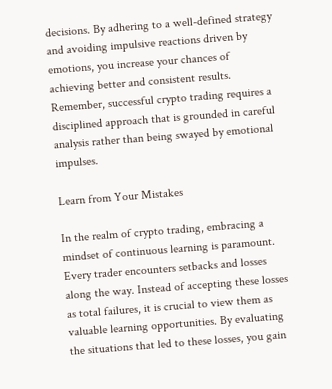decisions. By adhering to a well-defined strategy and avoiding impulsive reactions driven by emotions, you increase your chances of achieving better and consistent results. Remember, successful crypto trading requires a disciplined approach that is grounded in careful analysis rather than being swayed by emotional impulses.

Learn from Your Mistakes

In the realm of crypto trading, embracing a mindset of continuous learning is paramount. Every trader encounters setbacks and losses along the way. Instead of accepting these losses as total failures, it is crucial to view them as valuable learning opportunities. By evaluating the situations that led to these losses, you gain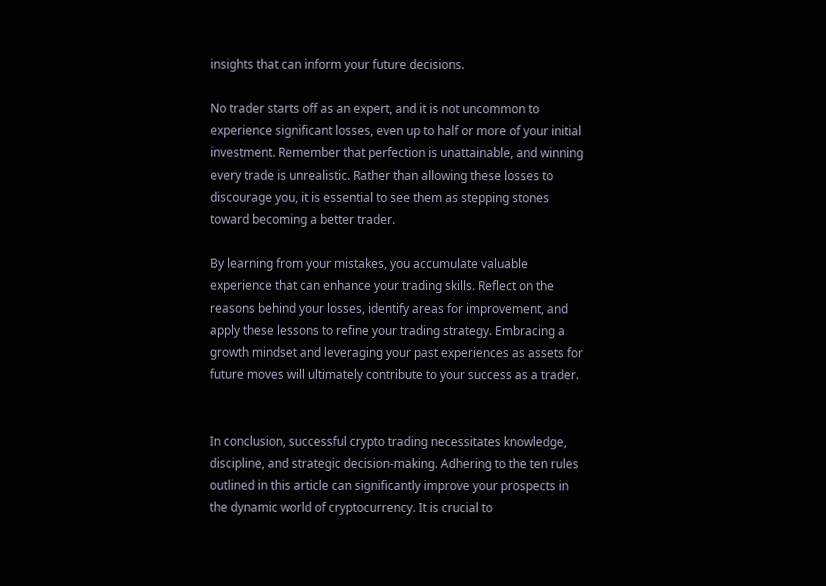insights that can inform your future decisions.

No trader starts off as an expert, and it is not uncommon to experience significant losses, even up to half or more of your initial investment. Remember that perfection is unattainable, and winning every trade is unrealistic. Rather than allowing these losses to discourage you, it is essential to see them as stepping stones toward becoming a better trader.

By learning from your mistakes, you accumulate valuable experience that can enhance your trading skills. Reflect on the reasons behind your losses, identify areas for improvement, and apply these lessons to refine your trading strategy. Embracing a growth mindset and leveraging your past experiences as assets for future moves will ultimately contribute to your success as a trader.


In conclusion, successful crypto trading necessitates knowledge, discipline, and strategic decision-making. Adhering to the ten rules outlined in this article can significantly improve your prospects in the dynamic world of cryptocurrency. It is crucial to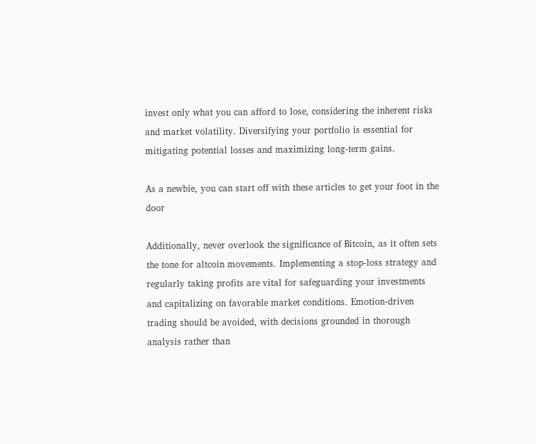invest only what you can afford to lose, considering the inherent risks and market volatility. Diversifying your portfolio is essential for mitigating potential losses and maximizing long-term gains.

As a newbie, you can start off with these articles to get your foot in the door

Additionally, never overlook the significance of Bitcoin, as it often sets the tone for altcoin movements. Implementing a stop-loss strategy and regularly taking profits are vital for safeguarding your investments and capitalizing on favorable market conditions. Emotion-driven trading should be avoided, with decisions grounded in thorough analysis rather than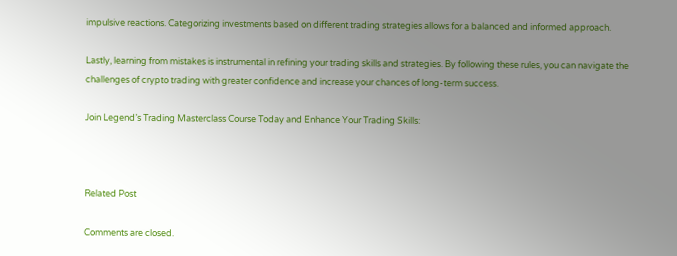impulsive reactions. Categorizing investments based on different trading strategies allows for a balanced and informed approach.

Lastly, learning from mistakes is instrumental in refining your trading skills and strategies. By following these rules, you can navigate the challenges of crypto trading with greater confidence and increase your chances of long-term success.

Join Legend’s Trading Masterclass Course Today and Enhance Your Trading Skills:



Related Post

Comments are closed.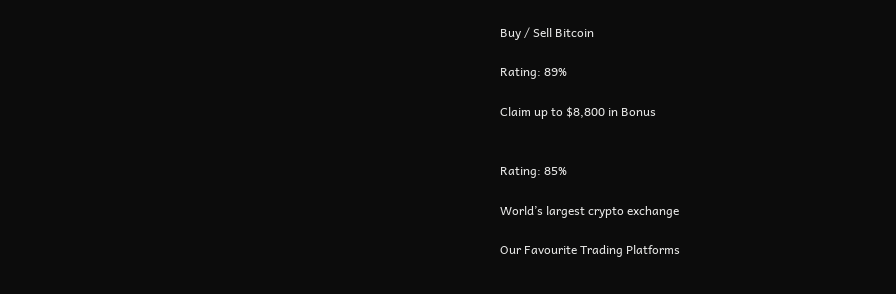Buy / Sell Bitcoin

Rating: 89%

Claim up to $8,800 in Bonus


Rating: 85%

World’s largest crypto exchange

Our Favourite Trading Platforms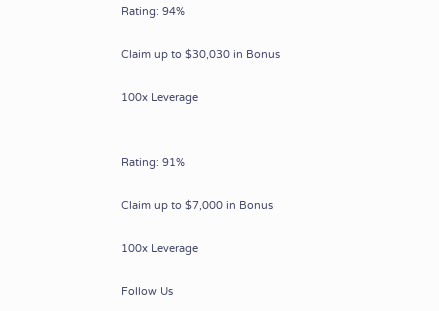Rating: 94%

Claim up to $30,030 in Bonus

100x Leverage


Rating: 91%

Claim up to $7,000 in Bonus

100x Leverage

Follow Us